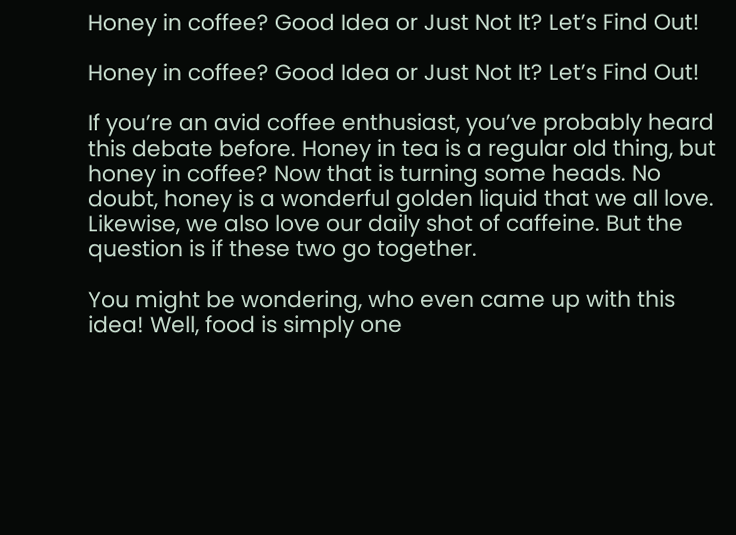Honey in coffee? Good Idea or Just Not It? Let’s Find Out!

Honey in coffee? Good Idea or Just Not It? Let’s Find Out!

If you’re an avid coffee enthusiast, you’ve probably heard this debate before. Honey in tea is a regular old thing, but honey in coffee? Now that is turning some heads. No doubt, honey is a wonderful golden liquid that we all love. Likewise, we also love our daily shot of caffeine. But the question is if these two go together.

You might be wondering, who even came up with this idea! Well, food is simply one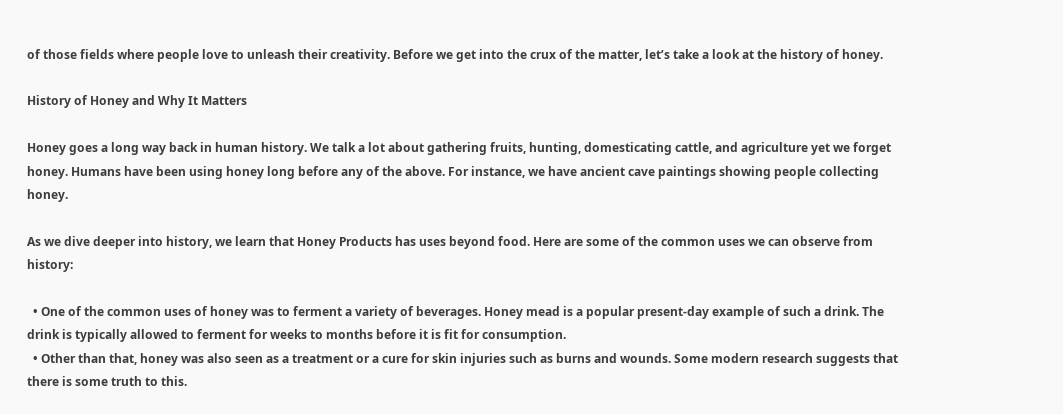of those fields where people love to unleash their creativity. Before we get into the crux of the matter, let’s take a look at the history of honey.

History of Honey and Why It Matters

Honey goes a long way back in human history. We talk a lot about gathering fruits, hunting, domesticating cattle, and agriculture yet we forget honey. Humans have been using honey long before any of the above. For instance, we have ancient cave paintings showing people collecting honey.

As we dive deeper into history, we learn that Honey Products has uses beyond food. Here are some of the common uses we can observe from history:

  • One of the common uses of honey was to ferment a variety of beverages. Honey mead is a popular present-day example of such a drink. The drink is typically allowed to ferment for weeks to months before it is fit for consumption.
  • Other than that, honey was also seen as a treatment or a cure for skin injuries such as burns and wounds. Some modern research suggests that there is some truth to this.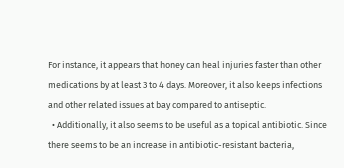For instance, it appears that honey can heal injuries faster than other medications by at least 3 to 4 days. Moreover, it also keeps infections and other related issues at bay compared to antiseptic.
  • Additionally, it also seems to be useful as a topical antibiotic. Since there seems to be an increase in antibiotic-resistant bacteria,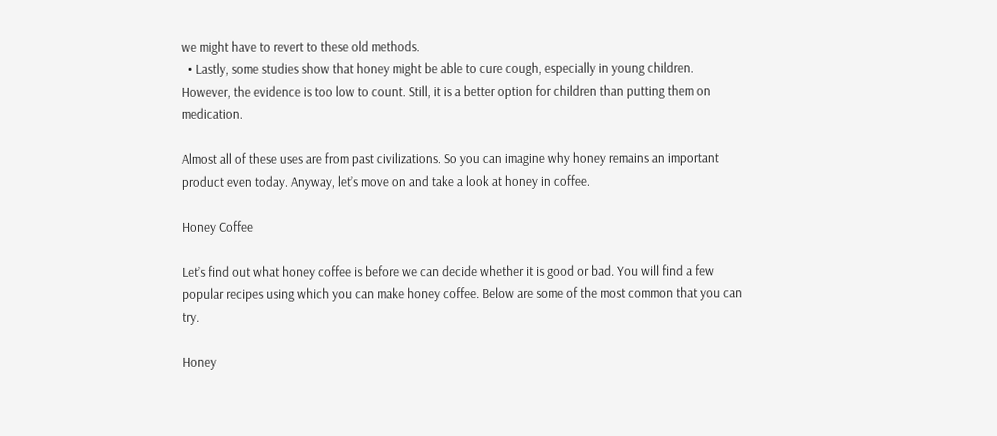we might have to revert to these old methods.
  • Lastly, some studies show that honey might be able to cure cough, especially in young children. However, the evidence is too low to count. Still, it is a better option for children than putting them on medication.

Almost all of these uses are from past civilizations. So you can imagine why honey remains an important product even today. Anyway, let’s move on and take a look at honey in coffee.

Honey Coffee

Let’s find out what honey coffee is before we can decide whether it is good or bad. You will find a few popular recipes using which you can make honey coffee. Below are some of the most common that you can try.

Honey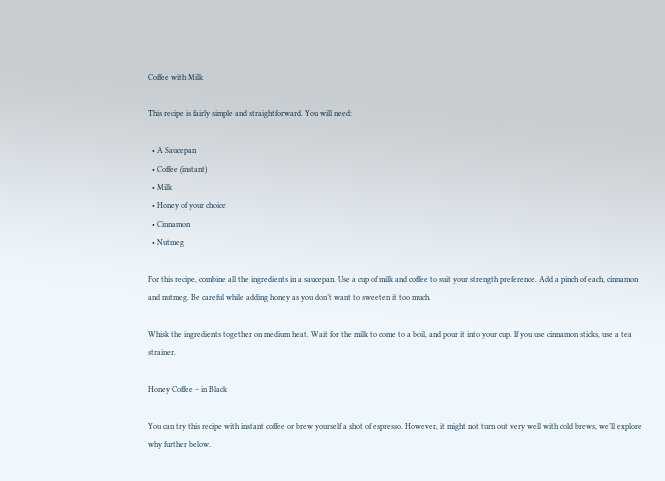Coffee with Milk

This recipe is fairly simple and straightforward. You will need:

  • A Saucepan
  • Coffee (instant)
  • Milk
  • Honey of your choice
  • Cinnamon
  • Nutmeg

For this recipe, combine all the ingredients in a saucepan. Use a cup of milk and coffee to suit your strength preference. Add a pinch of each, cinnamon and nutmeg. Be careful while adding honey as you don’t want to sweeten it too much.

Whisk the ingredients together on medium heat. Wait for the milk to come to a boil, and pour it into your cup. If you use cinnamon sticks, use a tea strainer.

Honey Coffee – in Black

You can try this recipe with instant coffee or brew yourself a shot of espresso. However, it might not turn out very well with cold brews, we’ll explore why further below.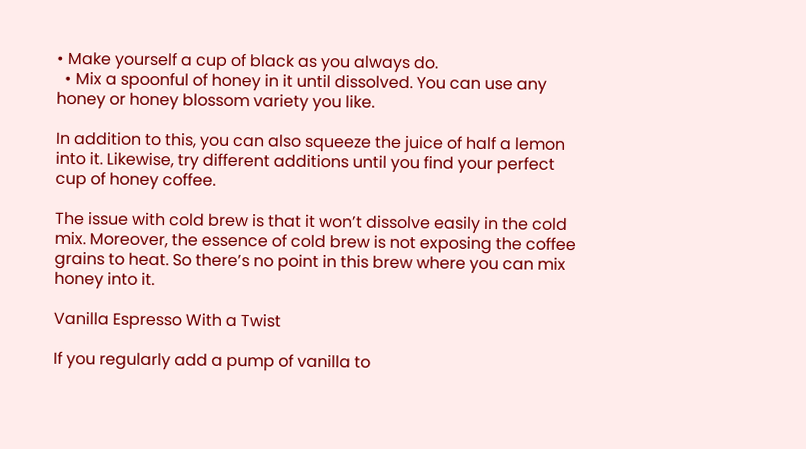• Make yourself a cup of black as you always do.
  • Mix a spoonful of honey in it until dissolved. You can use any honey or honey blossom variety you like.

In addition to this, you can also squeeze the juice of half a lemon into it. Likewise, try different additions until you find your perfect cup of honey coffee.

The issue with cold brew is that it won’t dissolve easily in the cold mix. Moreover, the essence of cold brew is not exposing the coffee grains to heat. So there’s no point in this brew where you can mix honey into it.

Vanilla Espresso With a Twist

If you regularly add a pump of vanilla to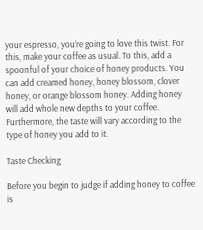your espresso, you’re going to love this twist. For this, make your coffee as usual. To this, add a spoonful of your choice of honey products. You can add creamed honey, honey blossom, clover honey, or orange blossom honey. Adding honey will add whole new depths to your coffee. Furthermore, the taste will vary according to the type of honey you add to it.

Taste Checking

Before you begin to judge if adding honey to coffee is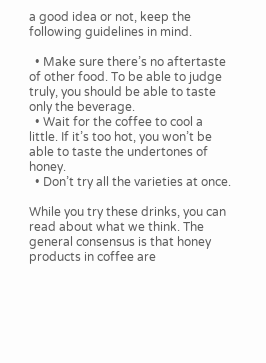a good idea or not, keep the following guidelines in mind.

  • Make sure there’s no aftertaste of other food. To be able to judge truly, you should be able to taste only the beverage.
  • Wait for the coffee to cool a little. If it’s too hot, you won’t be able to taste the undertones of honey.
  • Don’t try all the varieties at once.

While you try these drinks, you can read about what we think. The general consensus is that honey products in coffee are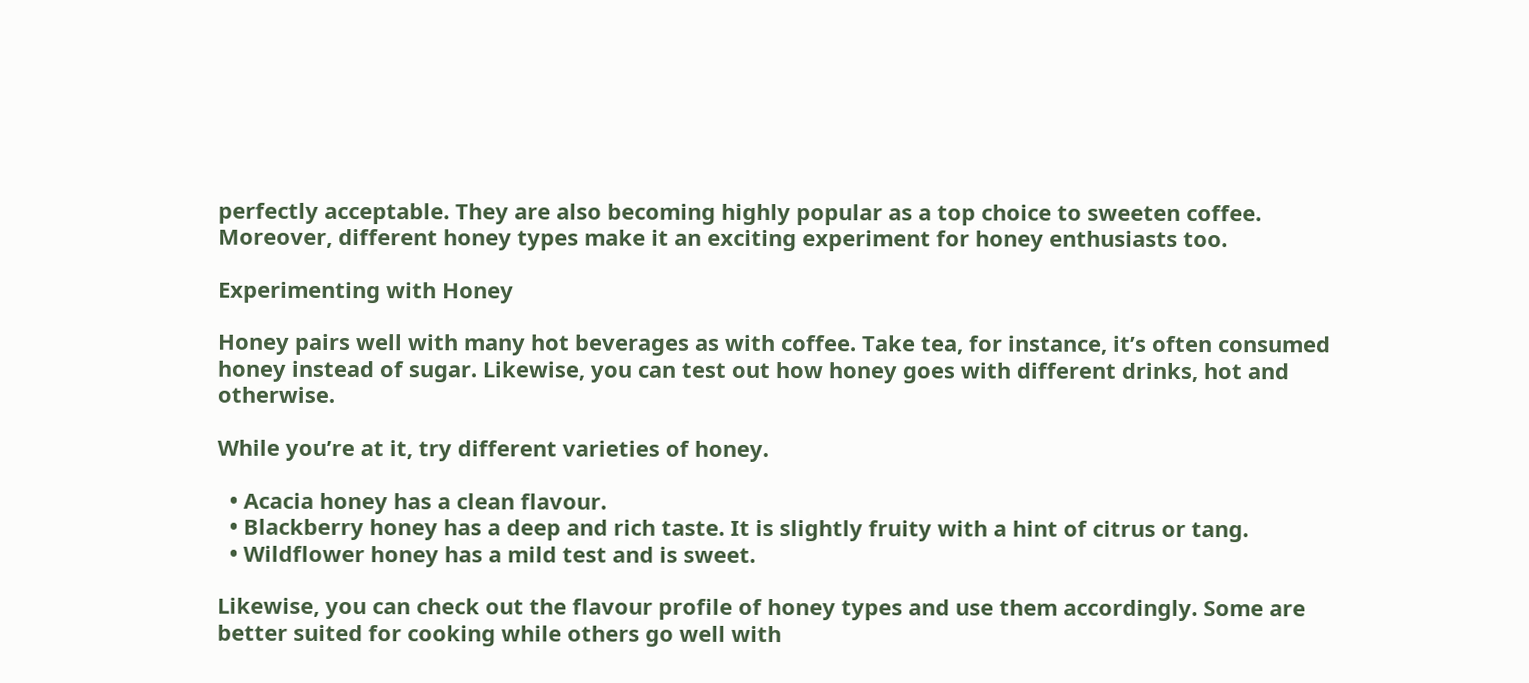perfectly acceptable. They are also becoming highly popular as a top choice to sweeten coffee. Moreover, different honey types make it an exciting experiment for honey enthusiasts too.

Experimenting with Honey

Honey pairs well with many hot beverages as with coffee. Take tea, for instance, it’s often consumed honey instead of sugar. Likewise, you can test out how honey goes with different drinks, hot and otherwise.

While you’re at it, try different varieties of honey.

  • Acacia honey has a clean flavour.
  • Blackberry honey has a deep and rich taste. It is slightly fruity with a hint of citrus or tang.
  • Wildflower honey has a mild test and is sweet.

Likewise, you can check out the flavour profile of honey types and use them accordingly. Some are better suited for cooking while others go well with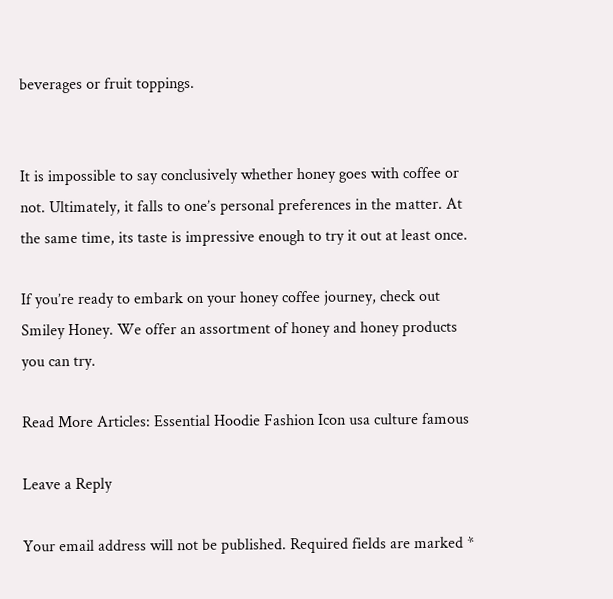beverages or fruit toppings.


It is impossible to say conclusively whether honey goes with coffee or not. Ultimately, it falls to one’s personal preferences in the matter. At the same time, its taste is impressive enough to try it out at least once.

If you’re ready to embark on your honey coffee journey, check out Smiley Honey. We offer an assortment of honey and honey products you can try.

Read More Articles: Essential Hoodie Fashion Icon usa culture famous

Leave a Reply

Your email address will not be published. Required fields are marked *